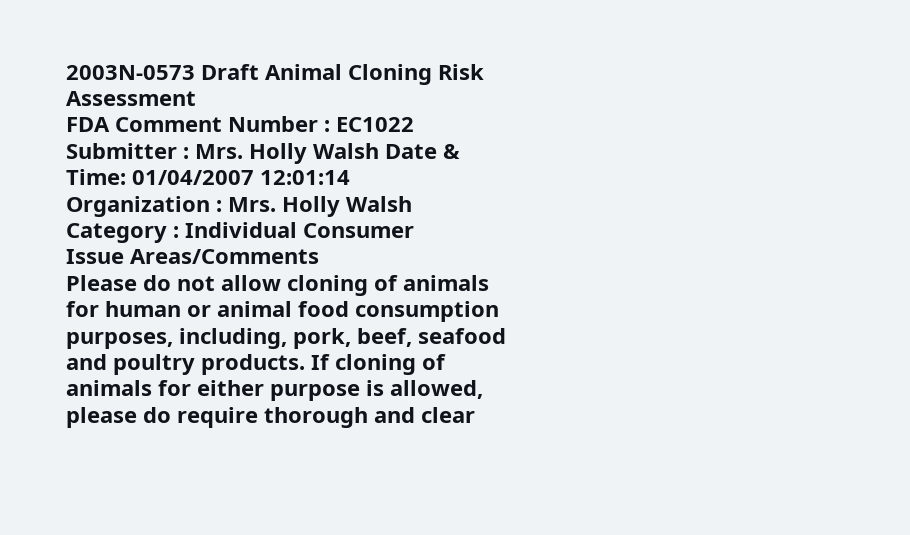2003N-0573 Draft Animal Cloning Risk Assessment
FDA Comment Number : EC1022
Submitter : Mrs. Holly Walsh Date & Time: 01/04/2007 12:01:14
Organization : Mrs. Holly Walsh
Category : Individual Consumer
Issue Areas/Comments
Please do not allow cloning of animals for human or animal food consumption purposes, including, pork, beef, seafood and poultry products. If cloning of animals for either purpose is allowed, please do require thorough and clear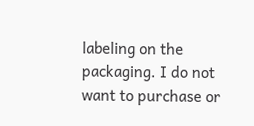labeling on the packaging. I do not want to purchase or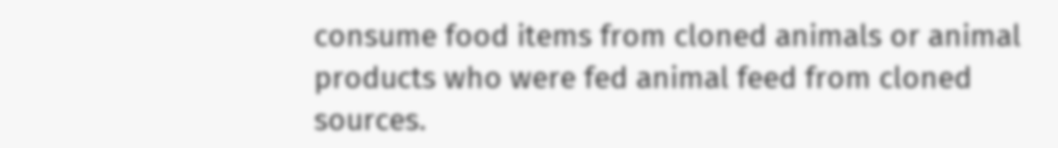consume food items from cloned animals or animal products who were fed animal feed from cloned sources.